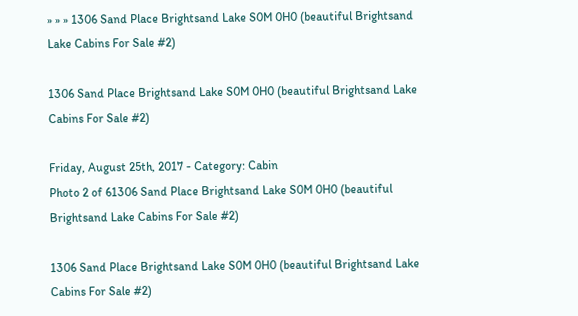» » » 1306 Sand Place Brightsand Lake S0M 0H0 (beautiful Brightsand Lake Cabins For Sale #2)

1306 Sand Place Brightsand Lake S0M 0H0 (beautiful Brightsand Lake Cabins For Sale #2)

Friday, August 25th, 2017 - Category: Cabin
Photo 2 of 61306 Sand Place Brightsand Lake S0M 0H0 (beautiful Brightsand Lake Cabins For Sale #2)

1306 Sand Place Brightsand Lake S0M 0H0 (beautiful Brightsand Lake Cabins For Sale #2)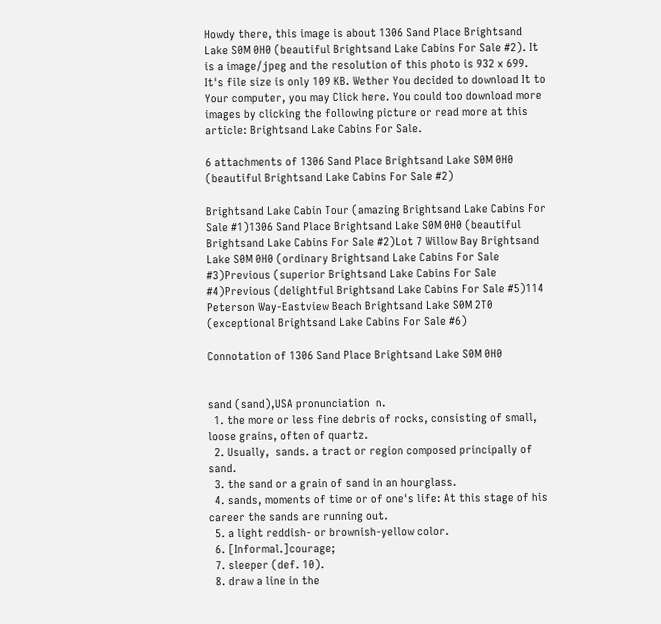Howdy there, this image is about 1306 Sand Place Brightsand Lake S0M 0H0 (beautiful Brightsand Lake Cabins For Sale #2). It is a image/jpeg and the resolution of this photo is 932 x 699. It's file size is only 109 KB. Wether You decided to download It to Your computer, you may Click here. You could too download more images by clicking the following picture or read more at this article: Brightsand Lake Cabins For Sale.

6 attachments of 1306 Sand Place Brightsand Lake S0M 0H0 (beautiful Brightsand Lake Cabins For Sale #2)

Brightsand Lake Cabin Tour (amazing Brightsand Lake Cabins For Sale #1)1306 Sand Place Brightsand Lake S0M 0H0 (beautiful Brightsand Lake Cabins For Sale #2)Lot 7 Willow Bay Brightsand Lake S0M 0H0 (ordinary Brightsand Lake Cabins For Sale #3)Previous (superior Brightsand Lake Cabins For Sale #4)Previous (delightful Brightsand Lake Cabins For Sale #5)114 Peterson Way-Eastview Beach Brightsand Lake S0M 2T0 (exceptional Brightsand Lake Cabins For Sale #6)

Connotation of 1306 Sand Place Brightsand Lake S0M 0H0


sand (sand),USA pronunciation  n.
  1. the more or less fine debris of rocks, consisting of small, loose grains, often of quartz.
  2. Usually,  sands. a tract or region composed principally of sand.
  3. the sand or a grain of sand in an hourglass.
  4. sands, moments of time or of one's life: At this stage of his career the sands are running out.
  5. a light reddish- or brownish-yellow color.
  6. [Informal.]courage;
  7. sleeper (def. 10).
  8. draw a line in the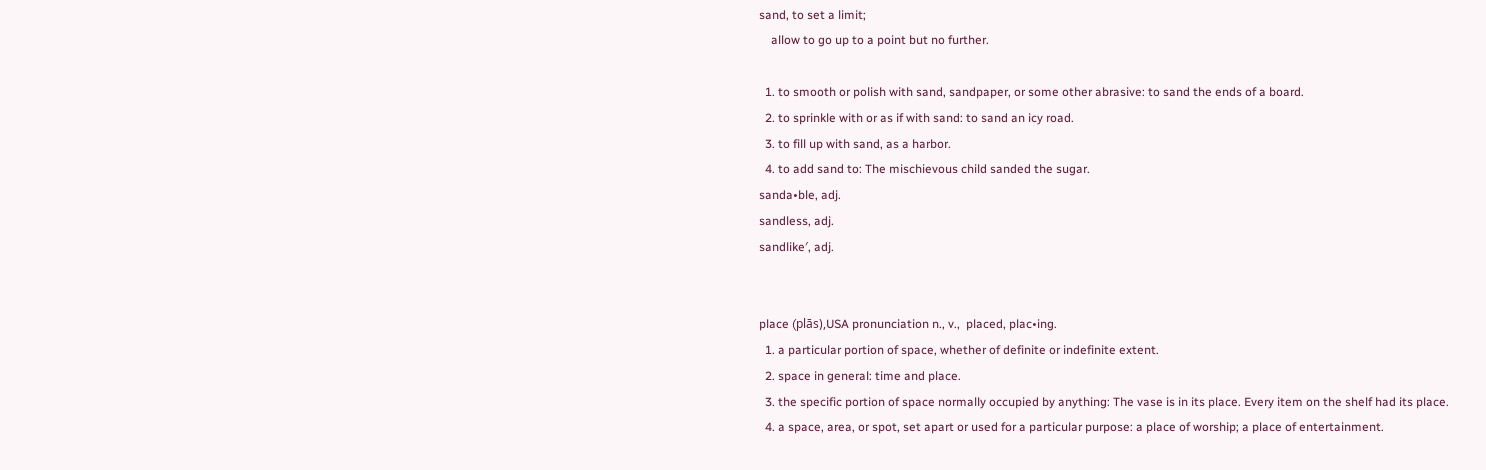sand, to set a limit;
    allow to go up to a point but no further.

  1. to smooth or polish with sand, sandpaper, or some other abrasive: to sand the ends of a board.
  2. to sprinkle with or as if with sand: to sand an icy road.
  3. to fill up with sand, as a harbor.
  4. to add sand to: The mischievous child sanded the sugar.
sanda•ble, adj.
sandless, adj.
sandlike′, adj.


place (plās),USA pronunciation n., v.,  placed, plac•ing.
  1. a particular portion of space, whether of definite or indefinite extent.
  2. space in general: time and place.
  3. the specific portion of space normally occupied by anything: The vase is in its place. Every item on the shelf had its place.
  4. a space, area, or spot, set apart or used for a particular purpose: a place of worship; a place of entertainment.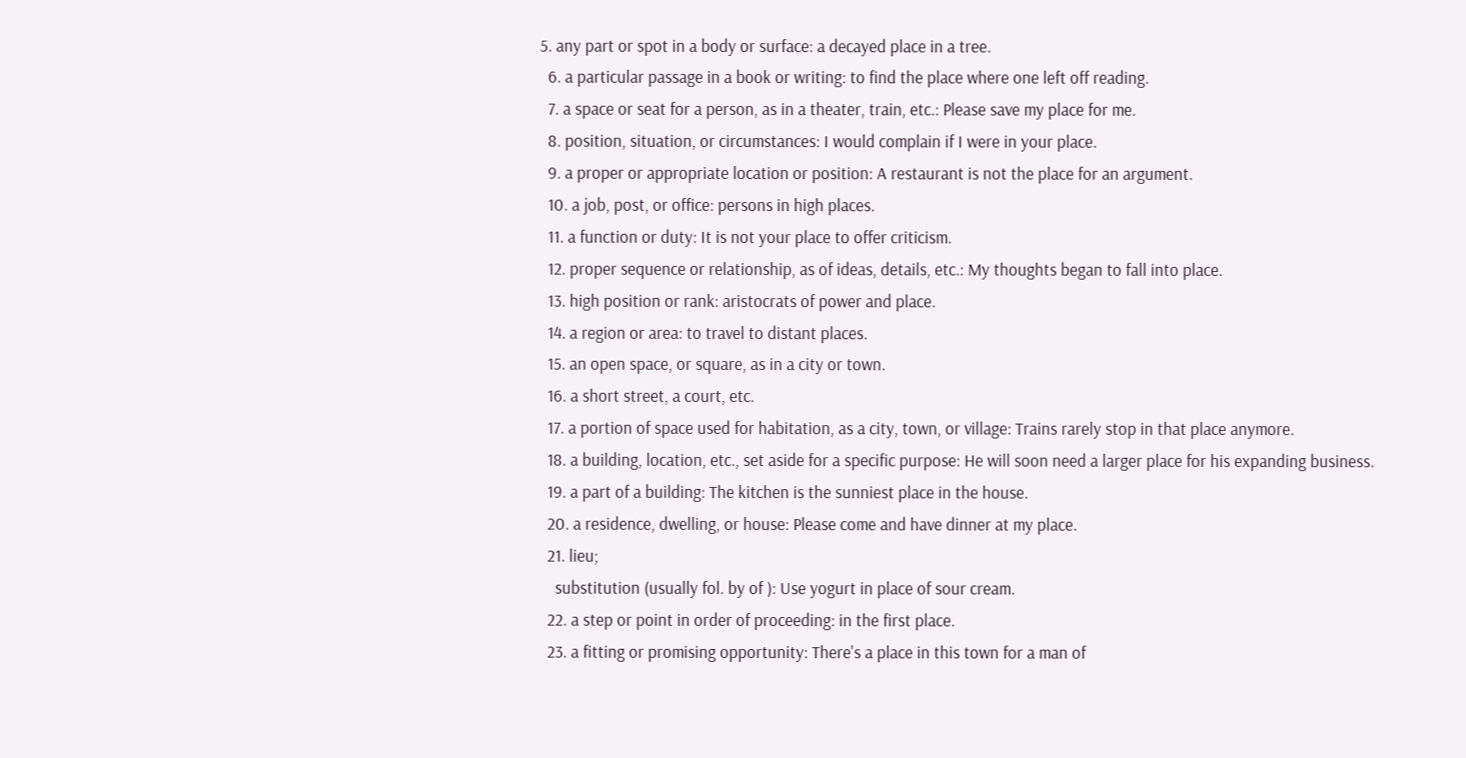5. any part or spot in a body or surface: a decayed place in a tree.
  6. a particular passage in a book or writing: to find the place where one left off reading.
  7. a space or seat for a person, as in a theater, train, etc.: Please save my place for me.
  8. position, situation, or circumstances: I would complain if I were in your place.
  9. a proper or appropriate location or position: A restaurant is not the place for an argument.
  10. a job, post, or office: persons in high places.
  11. a function or duty: It is not your place to offer criticism.
  12. proper sequence or relationship, as of ideas, details, etc.: My thoughts began to fall into place.
  13. high position or rank: aristocrats of power and place.
  14. a region or area: to travel to distant places.
  15. an open space, or square, as in a city or town.
  16. a short street, a court, etc.
  17. a portion of space used for habitation, as a city, town, or village: Trains rarely stop in that place anymore.
  18. a building, location, etc., set aside for a specific purpose: He will soon need a larger place for his expanding business.
  19. a part of a building: The kitchen is the sunniest place in the house.
  20. a residence, dwelling, or house: Please come and have dinner at my place.
  21. lieu;
    substitution (usually fol. by of ): Use yogurt in place of sour cream.
  22. a step or point in order of proceeding: in the first place.
  23. a fitting or promising opportunity: There's a place in this town for a man of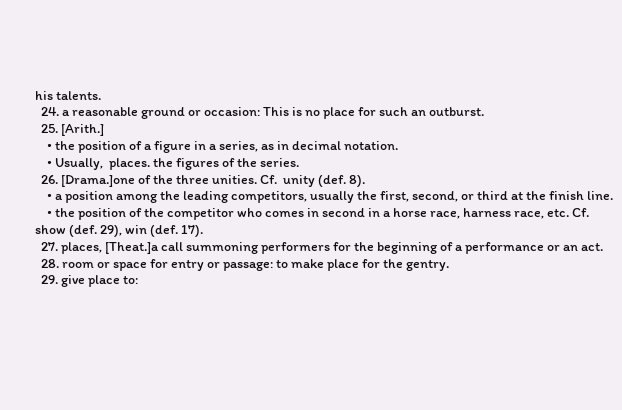his talents.
  24. a reasonable ground or occasion: This is no place for such an outburst.
  25. [Arith.]
    • the position of a figure in a series, as in decimal notation.
    • Usually,  places. the figures of the series.
  26. [Drama.]one of the three unities. Cf.  unity (def. 8).
    • a position among the leading competitors, usually the first, second, or third at the finish line.
    • the position of the competitor who comes in second in a horse race, harness race, etc. Cf.  show (def. 29), win (def. 17).
  27. places, [Theat.]a call summoning performers for the beginning of a performance or an act.
  28. room or space for entry or passage: to make place for the gentry.
  29. give place to: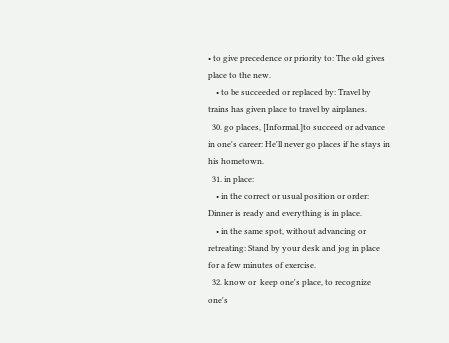• to give precedence or priority to: The old gives place to the new.
    • to be succeeded or replaced by: Travel by trains has given place to travel by airplanes.
  30. go places, [Informal.]to succeed or advance in one's career: He'll never go places if he stays in his hometown.
  31. in place:
    • in the correct or usual position or order: Dinner is ready and everything is in place.
    • in the same spot, without advancing or retreating: Stand by your desk and jog in place for a few minutes of exercise.
  32. know or  keep one's place, to recognize one's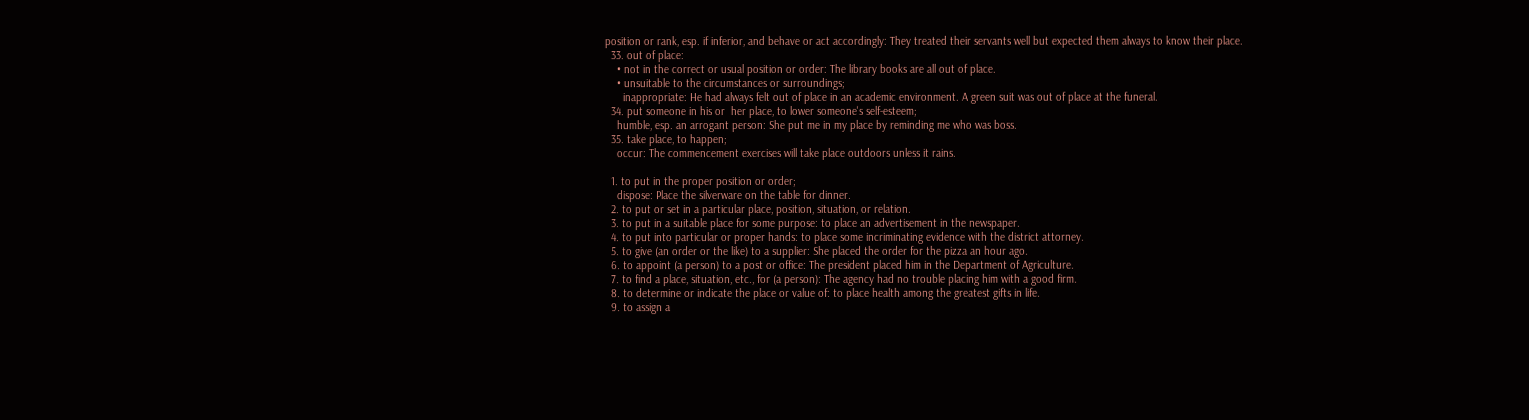position or rank, esp. if inferior, and behave or act accordingly: They treated their servants well but expected them always to know their place.
  33. out of place:
    • not in the correct or usual position or order: The library books are all out of place.
    • unsuitable to the circumstances or surroundings;
      inappropriate: He had always felt out of place in an academic environment. A green suit was out of place at the funeral.
  34. put someone in his or  her place, to lower someone's self-esteem;
    humble, esp. an arrogant person: She put me in my place by reminding me who was boss.
  35. take place, to happen;
    occur: The commencement exercises will take place outdoors unless it rains.

  1. to put in the proper position or order;
    dispose: Place the silverware on the table for dinner.
  2. to put or set in a particular place, position, situation, or relation.
  3. to put in a suitable place for some purpose: to place an advertisement in the newspaper.
  4. to put into particular or proper hands: to place some incriminating evidence with the district attorney.
  5. to give (an order or the like) to a supplier: She placed the order for the pizza an hour ago.
  6. to appoint (a person) to a post or office: The president placed him in the Department of Agriculture.
  7. to find a place, situation, etc., for (a person): The agency had no trouble placing him with a good firm.
  8. to determine or indicate the place or value of: to place health among the greatest gifts in life.
  9. to assign a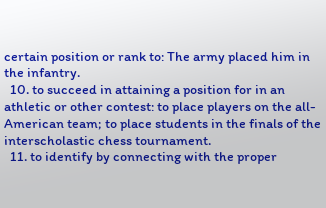certain position or rank to: The army placed him in the infantry.
  10. to succeed in attaining a position for in an athletic or other contest: to place players on the all-American team; to place students in the finals of the interscholastic chess tournament.
  11. to identify by connecting with the proper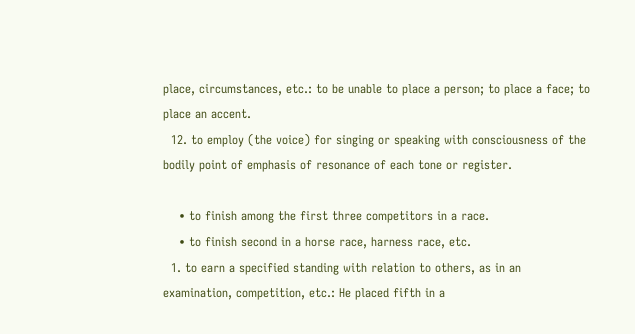place, circumstances, etc.: to be unable to place a person; to place a face; to place an accent.
  12. to employ (the voice) for singing or speaking with consciousness of the bodily point of emphasis of resonance of each tone or register.

    • to finish among the first three competitors in a race.
    • to finish second in a horse race, harness race, etc.
  1. to earn a specified standing with relation to others, as in an examination, competition, etc.: He placed fifth in a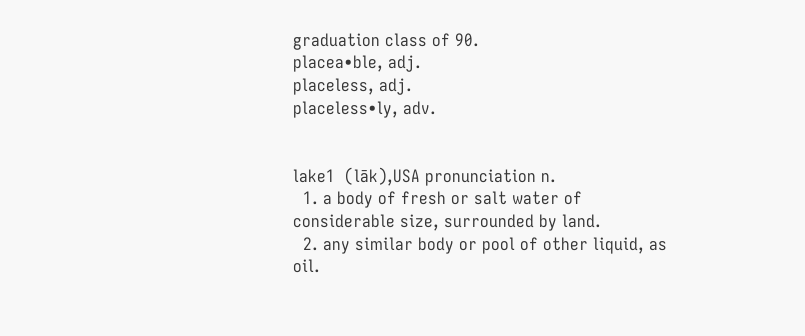graduation class of 90.
placea•ble, adj.
placeless, adj.
placeless•ly, adv.


lake1  (lāk),USA pronunciation n.
  1. a body of fresh or salt water of considerable size, surrounded by land.
  2. any similar body or pool of other liquid, as oil.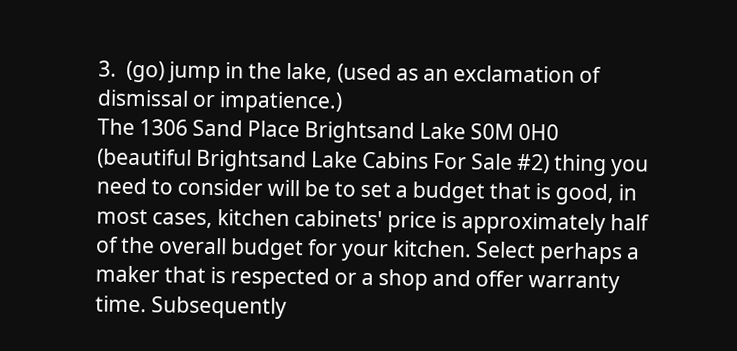3.  (go) jump in the lake, (used as an exclamation of dismissal or impatience.)
The 1306 Sand Place Brightsand Lake S0M 0H0 (beautiful Brightsand Lake Cabins For Sale #2) thing you need to consider will be to set a budget that is good, in most cases, kitchen cabinets' price is approximately half of the overall budget for your kitchen. Select perhaps a maker that is respected or a shop and offer warranty time. Subsequently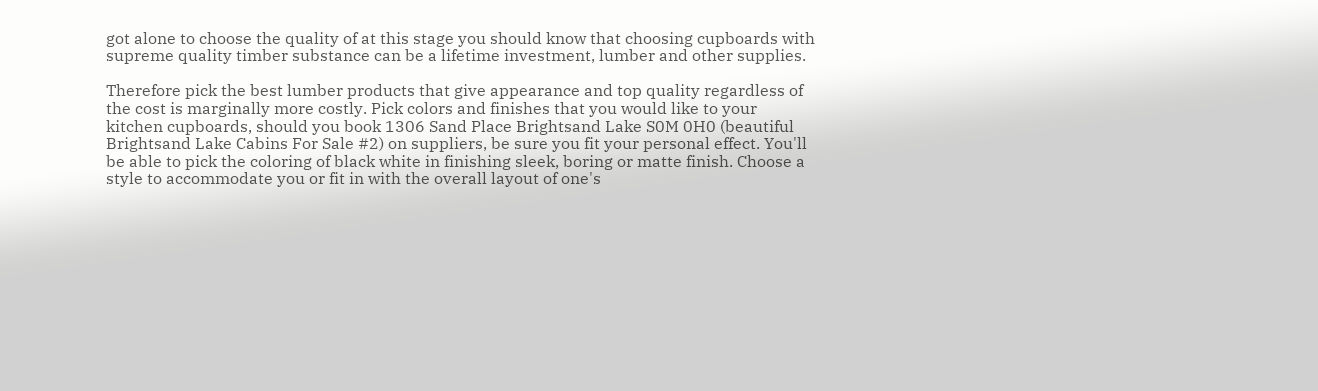got alone to choose the quality of at this stage you should know that choosing cupboards with supreme quality timber substance can be a lifetime investment, lumber and other supplies.

Therefore pick the best lumber products that give appearance and top quality regardless of the cost is marginally more costly. Pick colors and finishes that you would like to your kitchen cupboards, should you book 1306 Sand Place Brightsand Lake S0M 0H0 (beautiful Brightsand Lake Cabins For Sale #2) on suppliers, be sure you fit your personal effect. You'll be able to pick the coloring of black white in finishing sleek, boring or matte finish. Choose a style to accommodate you or fit in with the overall layout of one's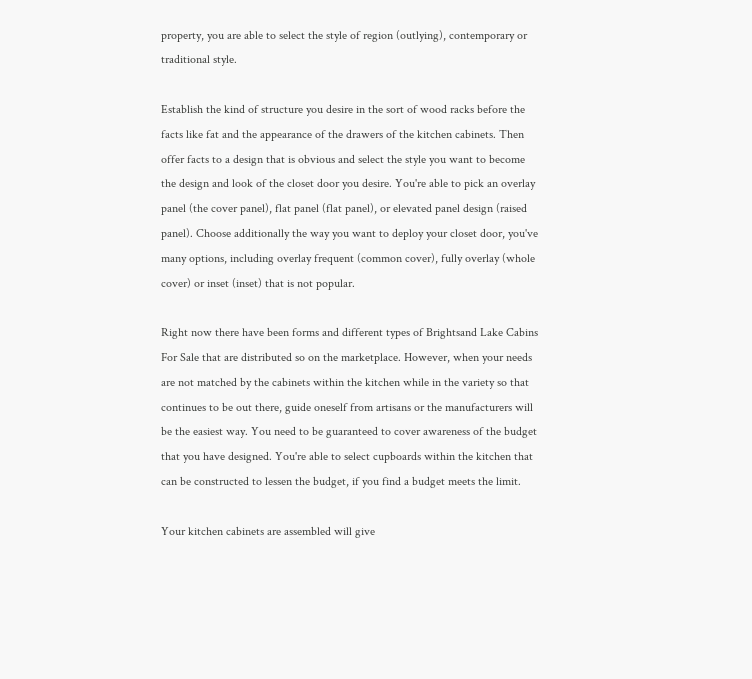property, you are able to select the style of region (outlying), contemporary or traditional style.

Establish the kind of structure you desire in the sort of wood racks before the facts like fat and the appearance of the drawers of the kitchen cabinets. Then offer facts to a design that is obvious and select the style you want to become the design and look of the closet door you desire. You're able to pick an overlay panel (the cover panel), flat panel (flat panel), or elevated panel design (raised panel). Choose additionally the way you want to deploy your closet door, you've many options, including overlay frequent (common cover), fully overlay (whole cover) or inset (inset) that is not popular.

Right now there have been forms and different types of Brightsand Lake Cabins For Sale that are distributed so on the marketplace. However, when your needs are not matched by the cabinets within the kitchen while in the variety so that continues to be out there, guide oneself from artisans or the manufacturers will be the easiest way. You need to be guaranteed to cover awareness of the budget that you have designed. You're able to select cupboards within the kitchen that can be constructed to lessen the budget, if you find a budget meets the limit.

Your kitchen cabinets are assembled will give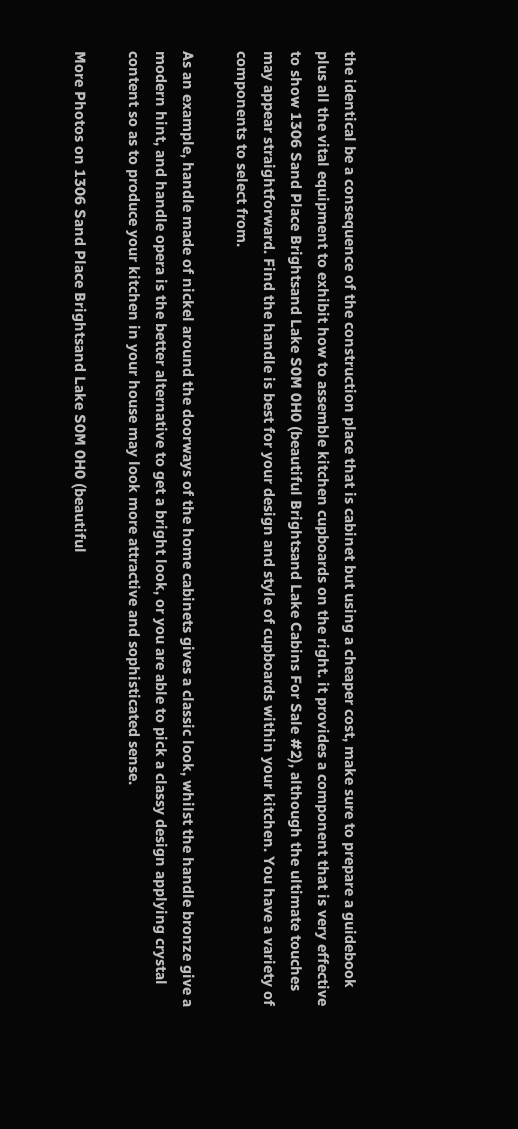the identical be a consequence of the construction place that is cabinet but using a cheaper cost, make sure to prepare a guidebook plus all the vital equipment to exhibit how to assemble kitchen cupboards on the right. it provides a component that is very effective to show 1306 Sand Place Brightsand Lake S0M 0H0 (beautiful Brightsand Lake Cabins For Sale #2), although the ultimate touches may appear straightforward. Find the handle is best for your design and style of cupboards within your kitchen. You have a variety of components to select from.

As an example, handle made of nickel around the doorways of the home cabinets gives a classic look, whilst the handle bronze give a modern hint, and handle opera is the better alternative to get a bright look, or you are able to pick a classy design applying crystal content so as to produce your kitchen in your house may look more attractive and sophisticated sense.

More Photos on 1306 Sand Place Brightsand Lake S0M 0H0 (beautiful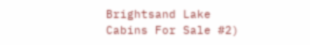Brightsand Lake Cabins For Sale #2)